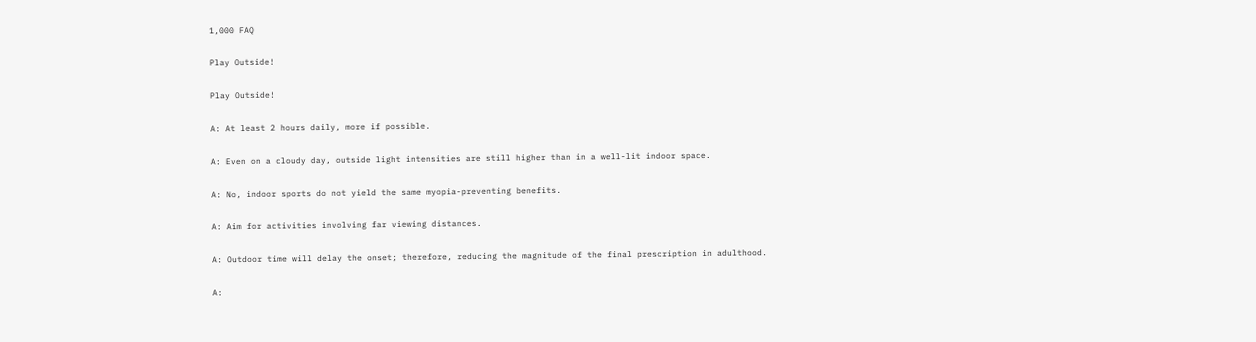1,000 FAQ

Play Outside!

Play Outside!

A: At least 2 hours daily, more if possible.

A: Even on a cloudy day, outside light intensities are still higher than in a well-lit indoor space.

A: No, indoor sports do not yield the same myopia-preventing benefits.

A: Aim for activities involving far viewing distances.

A: Outdoor time will delay the onset; therefore, reducing the magnitude of the final prescription in adulthood.

A: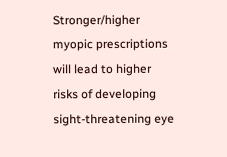Stronger/higher myopic prescriptions will lead to higher risks of developing sight-threatening eye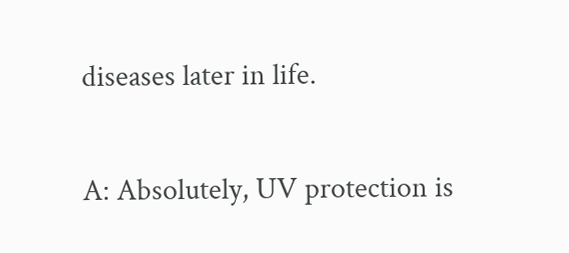diseases later in life.

A: Absolutely, UV protection is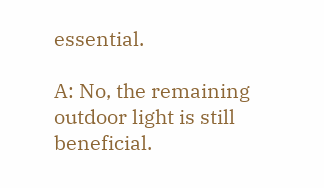essential.

A: No, the remaining outdoor light is still beneficial.